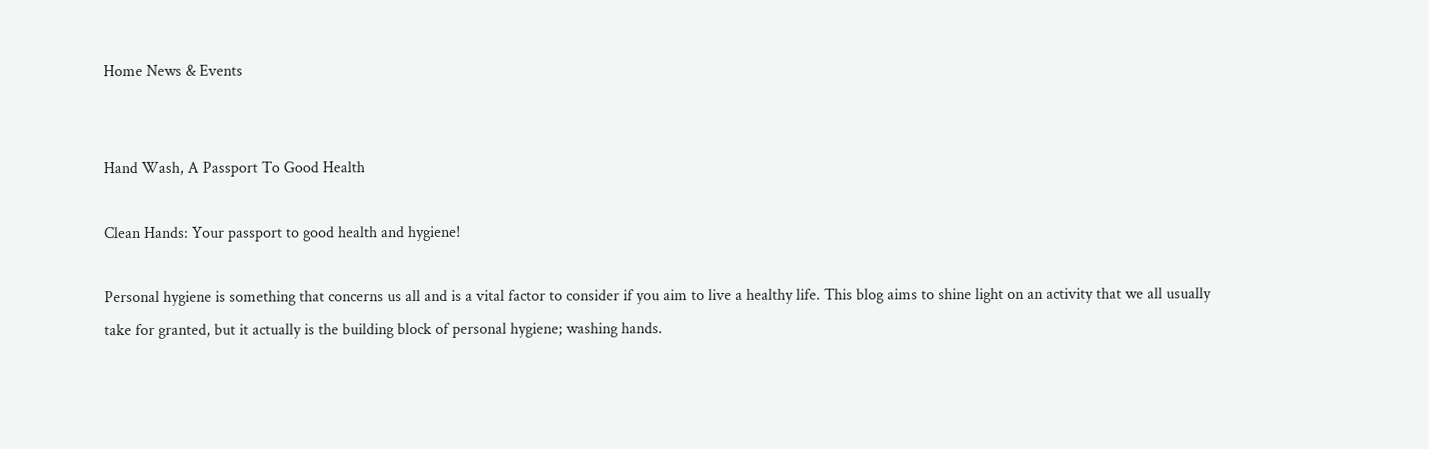Home News & Events


Hand Wash, A Passport To Good Health

Clean Hands: Your passport to good health and hygiene!

Personal hygiene is something that concerns us all and is a vital factor to consider if you aim to live a healthy life. This blog aims to shine light on an activity that we all usually take for granted, but it actually is the building block of personal hygiene; washing hands.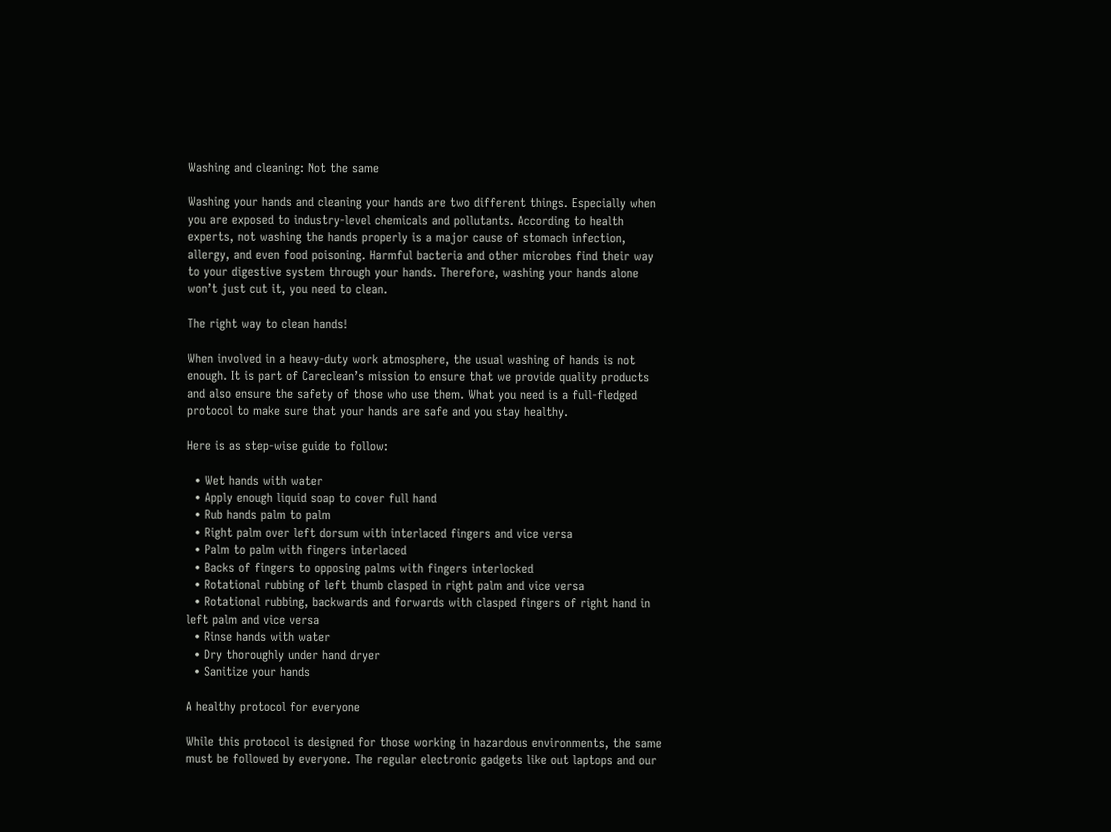Washing and cleaning: Not the same

Washing your hands and cleaning your hands are two different things. Especially when you are exposed to industry-level chemicals and pollutants. According to health experts, not washing the hands properly is a major cause of stomach infection, allergy, and even food poisoning. Harmful bacteria and other microbes find their way to your digestive system through your hands. Therefore, washing your hands alone won’t just cut it, you need to clean.

The right way to clean hands!

When involved in a heavy-duty work atmosphere, the usual washing of hands is not enough. It is part of Careclean’s mission to ensure that we provide quality products and also ensure the safety of those who use them. What you need is a full-fledged protocol to make sure that your hands are safe and you stay healthy.

Here is as step-wise guide to follow:

  • Wet hands with water
  • Apply enough liquid soap to cover full hand
  • Rub hands palm to palm
  • Right palm over left dorsum with interlaced fingers and vice versa
  • Palm to palm with fingers interlaced
  • Backs of fingers to opposing palms with fingers interlocked
  • Rotational rubbing of left thumb clasped in right palm and vice versa
  • Rotational rubbing, backwards and forwards with clasped fingers of right hand in left palm and vice versa
  • Rinse hands with water
  • Dry thoroughly under hand dryer
  • Sanitize your hands

A healthy protocol for everyone

While this protocol is designed for those working in hazardous environments, the same must be followed by everyone. The regular electronic gadgets like out laptops and our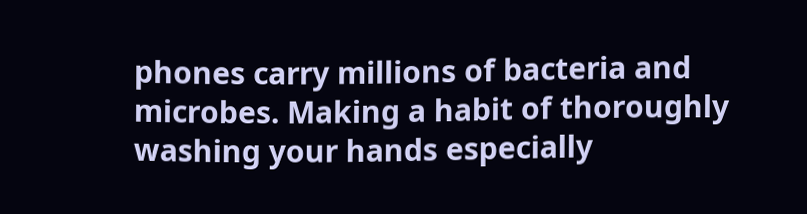phones carry millions of bacteria and microbes. Making a habit of thoroughly washing your hands especially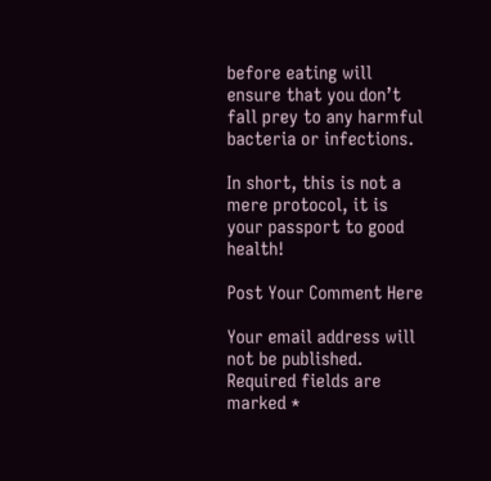before eating will ensure that you don’t fall prey to any harmful bacteria or infections.

In short, this is not a mere protocol, it is your passport to good health!

Post Your Comment Here

Your email address will not be published. Required fields are marked *